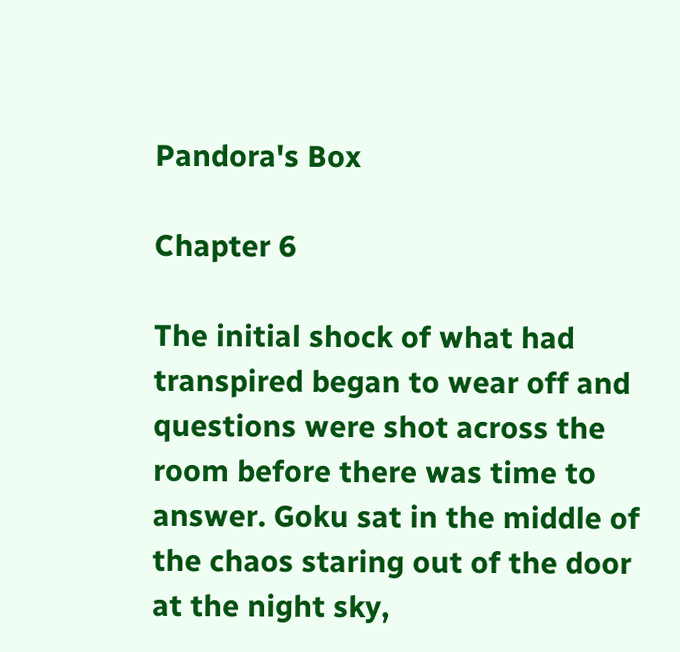Pandora's Box

Chapter 6

The initial shock of what had transpired began to wear off and questions were shot across the room before there was time to answer. Goku sat in the middle of the chaos staring out of the door at the night sky,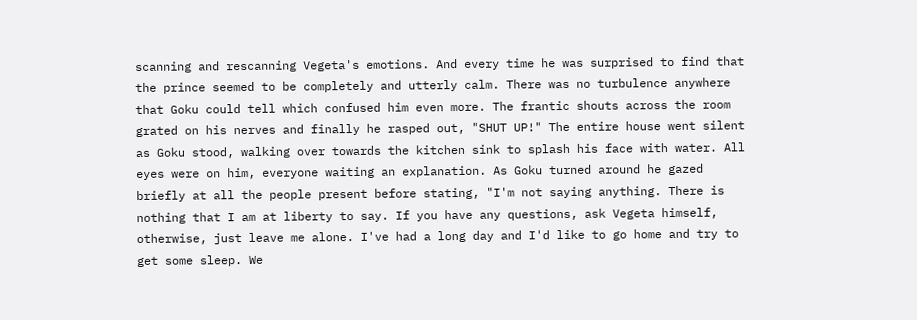scanning and rescanning Vegeta's emotions. And every time he was surprised to find that the prince seemed to be completely and utterly calm. There was no turbulence anywhere that Goku could tell which confused him even more. The frantic shouts across the room grated on his nerves and finally he rasped out, "SHUT UP!" The entire house went silent as Goku stood, walking over towards the kitchen sink to splash his face with water. All eyes were on him, everyone waiting an explanation. As Goku turned around he gazed briefly at all the people present before stating, "I'm not saying anything. There is nothing that I am at liberty to say. If you have any questions, ask Vegeta himself, otherwise, just leave me alone. I've had a long day and I'd like to go home and try to get some sleep. We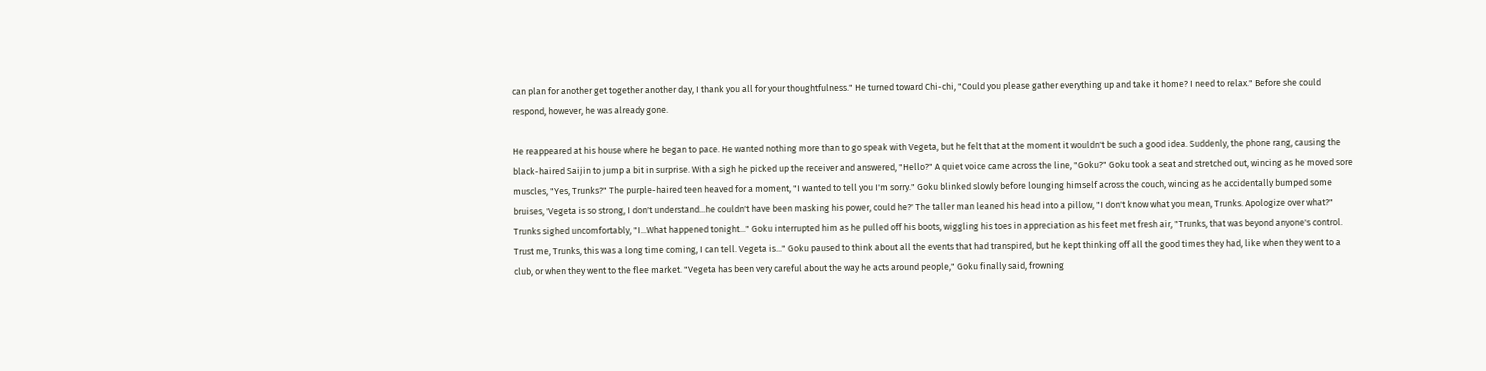can plan for another get together another day, I thank you all for your thoughtfulness." He turned toward Chi-chi, "Could you please gather everything up and take it home? I need to relax." Before she could respond, however, he was already gone.

He reappeared at his house where he began to pace. He wanted nothing more than to go speak with Vegeta, but he felt that at the moment it wouldn't be such a good idea. Suddenly, the phone rang, causing the black-haired Saijin to jump a bit in surprise. With a sigh he picked up the receiver and answered, "Hello?" A quiet voice came across the line, "Goku?" Goku took a seat and stretched out, wincing as he moved sore muscles, "Yes, Trunks?" The purple-haired teen heaved for a moment, "I wanted to tell you I'm sorry." Goku blinked slowly before lounging himself across the couch, wincing as he accidentally bumped some bruises, 'Vegeta is so strong, I don't understand...he couldn't have been masking his power, could he?' The taller man leaned his head into a pillow, "I don't know what you mean, Trunks. Apologize over what?" Trunks sighed uncomfortably, "I...What happened tonight..." Goku interrupted him as he pulled off his boots, wiggling his toes in appreciation as his feet met fresh air, "Trunks, that was beyond anyone's control. Trust me, Trunks, this was a long time coming, I can tell. Vegeta is..." Goku paused to think about all the events that had transpired, but he kept thinking off all the good times they had, like when they went to a club, or when they went to the flee market. "Vegeta has been very careful about the way he acts around people," Goku finally said, frowning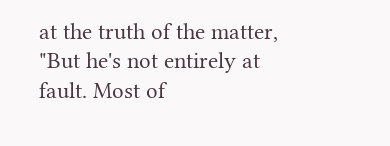at the truth of the matter, "But he's not entirely at fault. Most of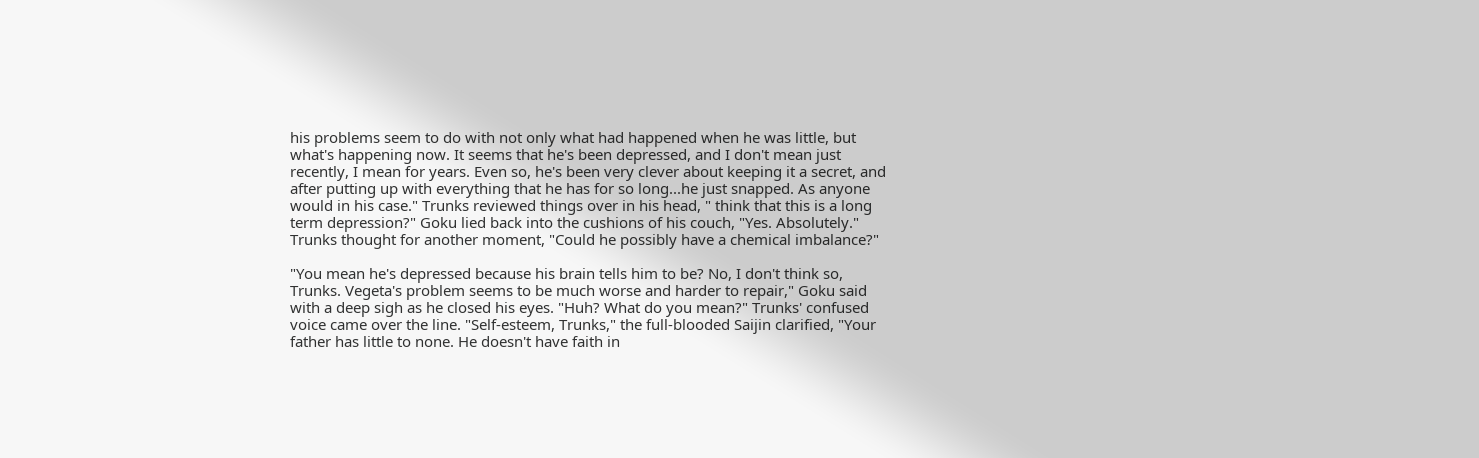his problems seem to do with not only what had happened when he was little, but what's happening now. It seems that he's been depressed, and I don't mean just recently, I mean for years. Even so, he's been very clever about keeping it a secret, and after putting up with everything that he has for so long...he just snapped. As anyone would in his case." Trunks reviewed things over in his head, " think that this is a long term depression?" Goku lied back into the cushions of his couch, "Yes. Absolutely." Trunks thought for another moment, "Could he possibly have a chemical imbalance?"

"You mean he's depressed because his brain tells him to be? No, I don't think so, Trunks. Vegeta's problem seems to be much worse and harder to repair," Goku said with a deep sigh as he closed his eyes. "Huh? What do you mean?" Trunks' confused voice came over the line. "Self-esteem, Trunks," the full-blooded Saijin clarified, "Your father has little to none. He doesn't have faith in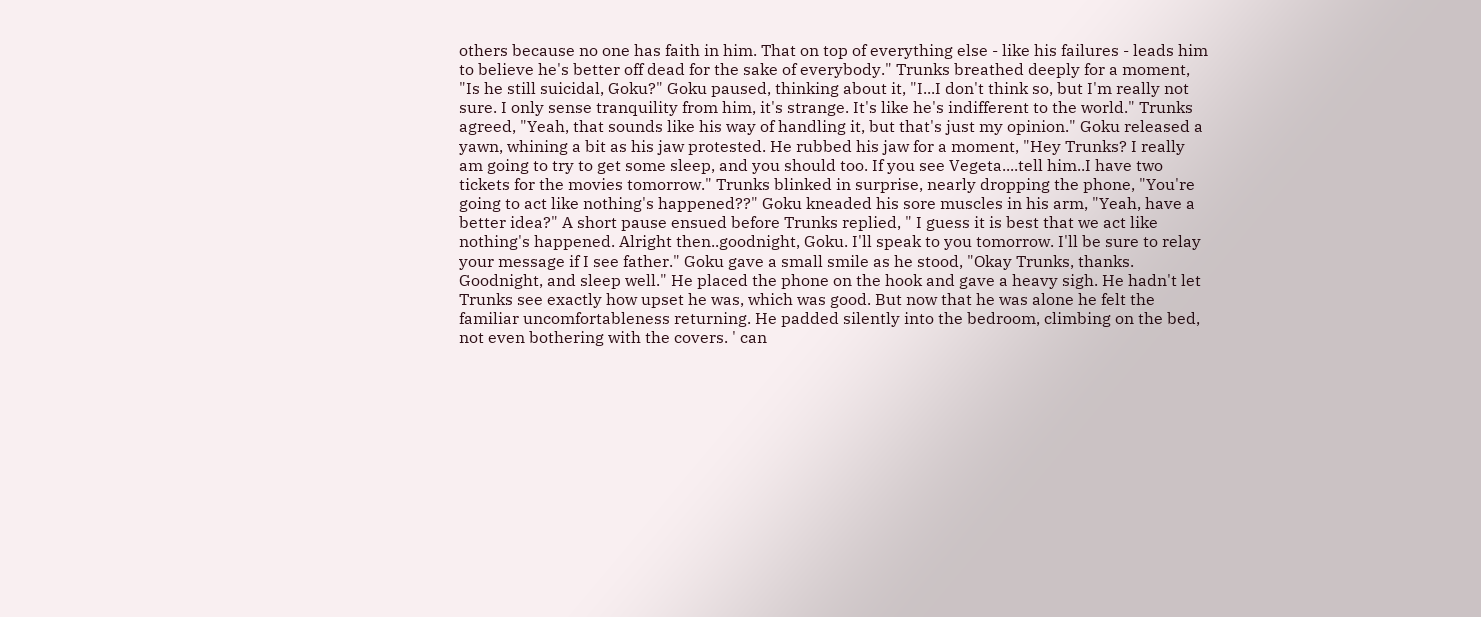others because no one has faith in him. That on top of everything else - like his failures - leads him to believe he's better off dead for the sake of everybody." Trunks breathed deeply for a moment, "Is he still suicidal, Goku?" Goku paused, thinking about it, "I...I don't think so, but I'm really not sure. I only sense tranquility from him, it's strange. It's like he's indifferent to the world." Trunks agreed, "Yeah, that sounds like his way of handling it, but that's just my opinion." Goku released a yawn, whining a bit as his jaw protested. He rubbed his jaw for a moment, "Hey Trunks? I really am going to try to get some sleep, and you should too. If you see Vegeta....tell him..I have two tickets for the movies tomorrow." Trunks blinked in surprise, nearly dropping the phone, "You're going to act like nothing's happened??" Goku kneaded his sore muscles in his arm, "Yeah, have a better idea?" A short pause ensued before Trunks replied, " I guess it is best that we act like nothing's happened. Alright then..goodnight, Goku. I'll speak to you tomorrow. I'll be sure to relay your message if I see father." Goku gave a small smile as he stood, "Okay Trunks, thanks. Goodnight, and sleep well." He placed the phone on the hook and gave a heavy sigh. He hadn't let Trunks see exactly how upset he was, which was good. But now that he was alone he felt the familiar uncomfortableness returning. He padded silently into the bedroom, climbing on the bed, not even bothering with the covers. ' can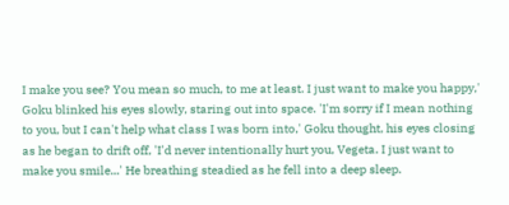I make you see? You mean so much, to me at least. I just want to make you happy,' Goku blinked his eyes slowly, staring out into space. 'I'm sorry if I mean nothing to you, but I can't help what class I was born into,' Goku thought, his eyes closing as he began to drift off, 'I'd never intentionally hurt you, Vegeta. I just want to make you smile...' He breathing steadied as he fell into a deep sleep.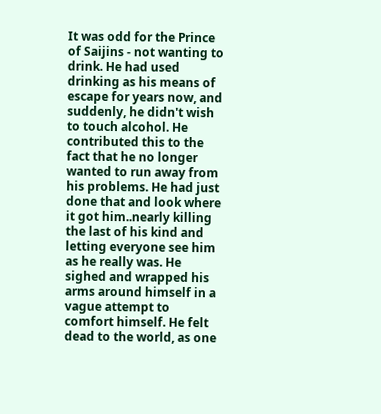It was odd for the Prince of Saijins - not wanting to drink. He had used drinking as his means of escape for years now, and suddenly, he didn't wish to touch alcohol. He contributed this to the fact that he no longer wanted to run away from his problems. He had just done that and look where it got him..nearly killing the last of his kind and letting everyone see him as he really was. He sighed and wrapped his arms around himself in a vague attempt to comfort himself. He felt dead to the world, as one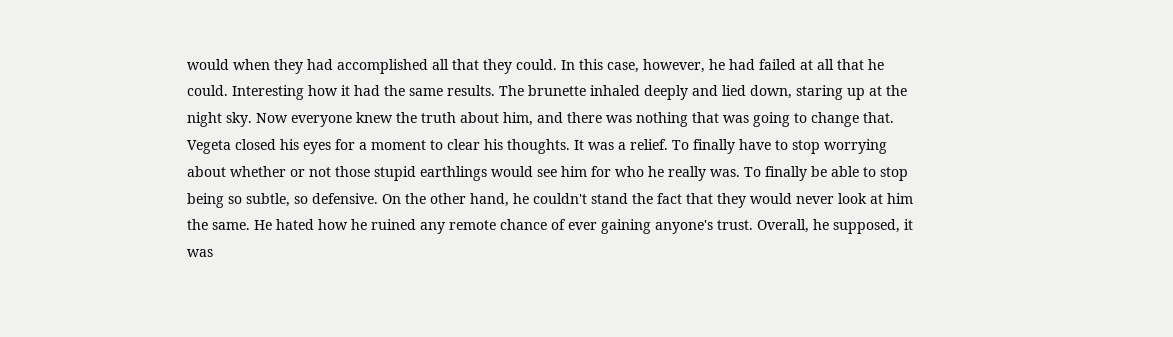would when they had accomplished all that they could. In this case, however, he had failed at all that he could. Interesting how it had the same results. The brunette inhaled deeply and lied down, staring up at the night sky. Now everyone knew the truth about him, and there was nothing that was going to change that. Vegeta closed his eyes for a moment to clear his thoughts. It was a relief. To finally have to stop worrying about whether or not those stupid earthlings would see him for who he really was. To finally be able to stop being so subtle, so defensive. On the other hand, he couldn't stand the fact that they would never look at him the same. He hated how he ruined any remote chance of ever gaining anyone's trust. Overall, he supposed, it was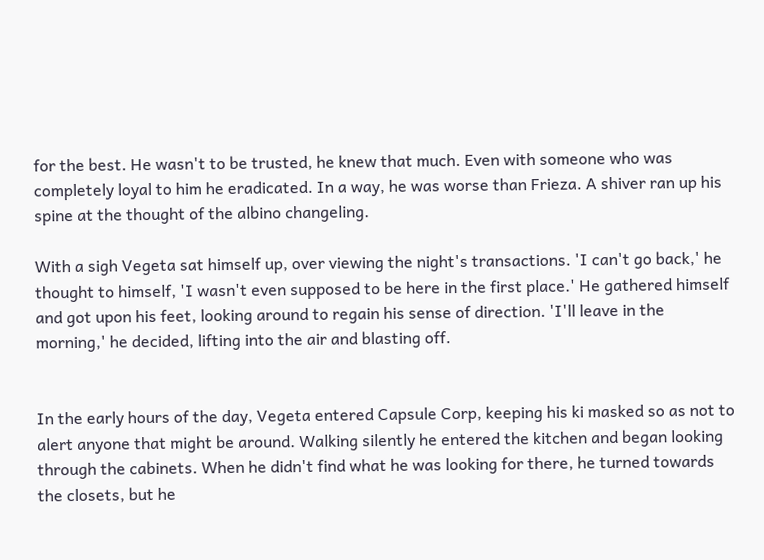for the best. He wasn't to be trusted, he knew that much. Even with someone who was completely loyal to him he eradicated. In a way, he was worse than Frieza. A shiver ran up his spine at the thought of the albino changeling.

With a sigh Vegeta sat himself up, over viewing the night's transactions. 'I can't go back,' he thought to himself, 'I wasn't even supposed to be here in the first place.' He gathered himself and got upon his feet, looking around to regain his sense of direction. 'I'll leave in the morning,' he decided, lifting into the air and blasting off.


In the early hours of the day, Vegeta entered Capsule Corp, keeping his ki masked so as not to alert anyone that might be around. Walking silently he entered the kitchen and began looking through the cabinets. When he didn't find what he was looking for there, he turned towards the closets, but he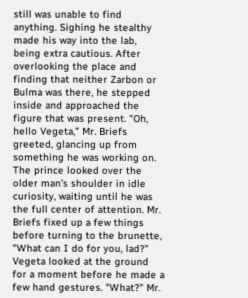still was unable to find anything. Sighing he stealthy made his way into the lab, being extra cautious. After overlooking the place and finding that neither Zarbon or Bulma was there, he stepped inside and approached the figure that was present. "Oh, hello Vegeta," Mr. Briefs greeted, glancing up from something he was working on. The prince looked over the older man's shoulder in idle curiosity, waiting until he was the full center of attention. Mr. Briefs fixed up a few things before turning to the brunette, "What can I do for you, lad?" Vegeta looked at the ground for a moment before he made a few hand gestures. "What?" Mr.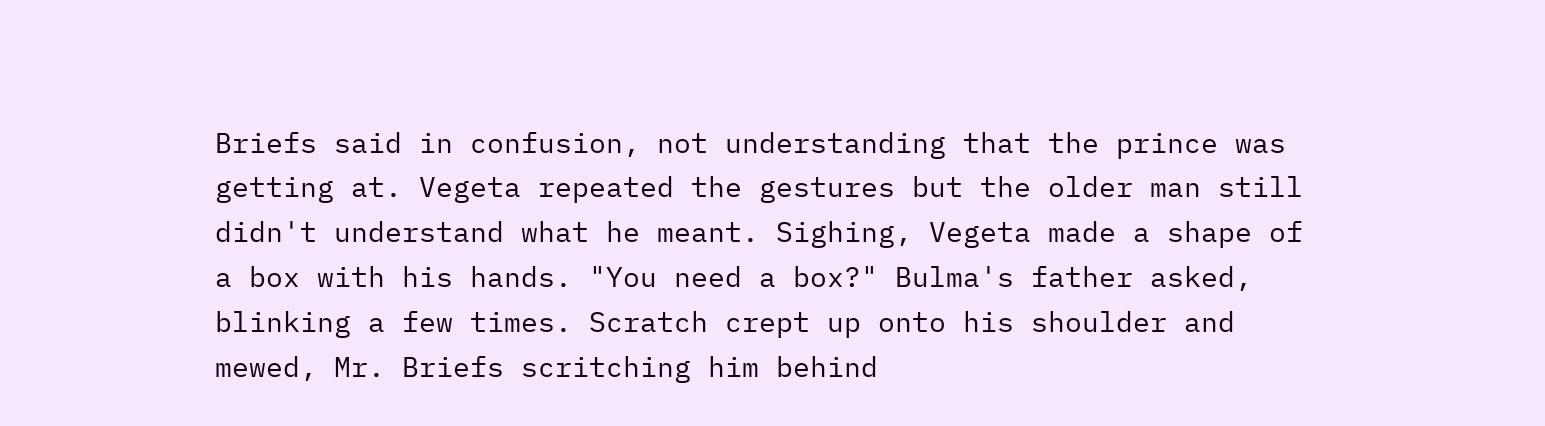Briefs said in confusion, not understanding that the prince was getting at. Vegeta repeated the gestures but the older man still didn't understand what he meant. Sighing, Vegeta made a shape of a box with his hands. "You need a box?" Bulma's father asked, blinking a few times. Scratch crept up onto his shoulder and mewed, Mr. Briefs scritching him behind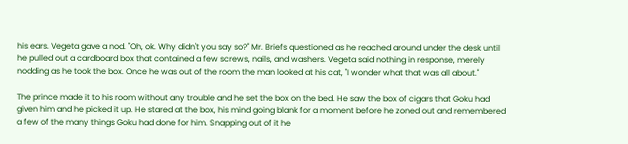his ears. Vegeta gave a nod. "Oh, ok. Why didn't you say so?" Mr. Briefs questioned as he reached around under the desk until he pulled out a cardboard box that contained a few screws, nails, and washers. Vegeta said nothing in response, merely nodding as he took the box. Once he was out of the room the man looked at his cat, "I wonder what that was all about."

The prince made it to his room without any trouble and he set the box on the bed. He saw the box of cigars that Goku had given him and he picked it up. He stared at the box, his mind going blank for a moment before he zoned out and remembered a few of the many things Goku had done for him. Snapping out of it he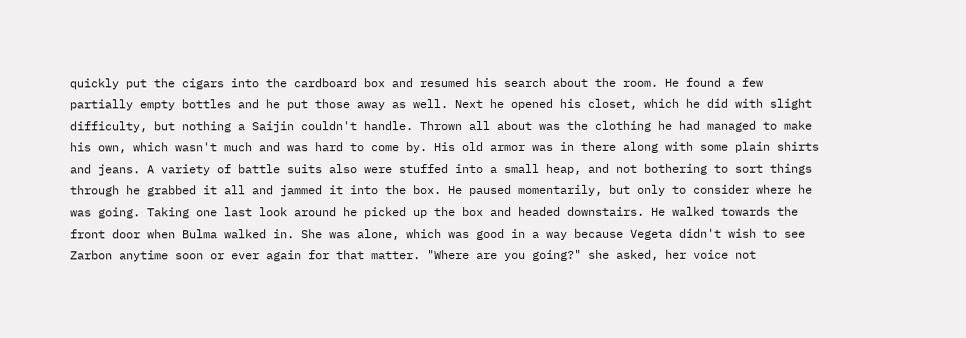quickly put the cigars into the cardboard box and resumed his search about the room. He found a few partially empty bottles and he put those away as well. Next he opened his closet, which he did with slight difficulty, but nothing a Saijin couldn't handle. Thrown all about was the clothing he had managed to make his own, which wasn't much and was hard to come by. His old armor was in there along with some plain shirts and jeans. A variety of battle suits also were stuffed into a small heap, and not bothering to sort things through he grabbed it all and jammed it into the box. He paused momentarily, but only to consider where he was going. Taking one last look around he picked up the box and headed downstairs. He walked towards the front door when Bulma walked in. She was alone, which was good in a way because Vegeta didn't wish to see Zarbon anytime soon or ever again for that matter. "Where are you going?" she asked, her voice not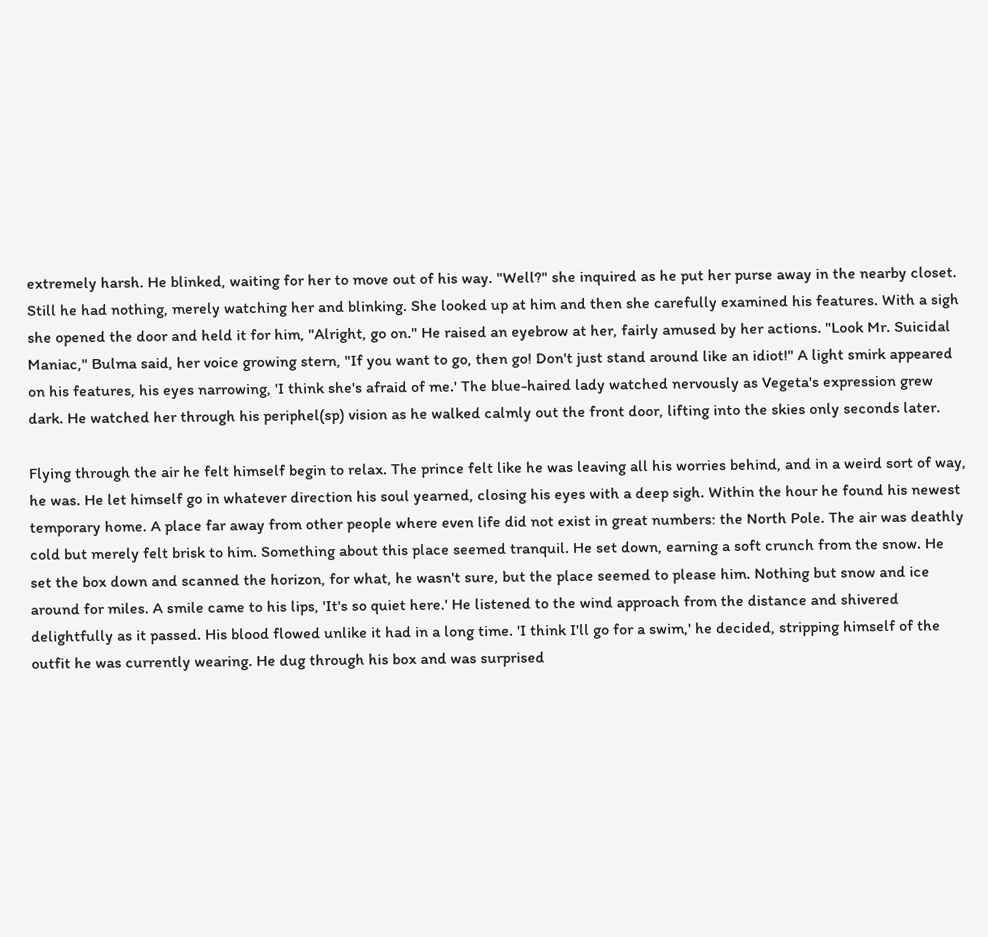extremely harsh. He blinked, waiting for her to move out of his way. "Well?" she inquired as he put her purse away in the nearby closet. Still he had nothing, merely watching her and blinking. She looked up at him and then she carefully examined his features. With a sigh she opened the door and held it for him, "Alright, go on." He raised an eyebrow at her, fairly amused by her actions. "Look Mr. Suicidal Maniac," Bulma said, her voice growing stern, "If you want to go, then go! Don't just stand around like an idiot!" A light smirk appeared on his features, his eyes narrowing, 'I think she's afraid of me.' The blue-haired lady watched nervously as Vegeta's expression grew dark. He watched her through his periphel(sp) vision as he walked calmly out the front door, lifting into the skies only seconds later.

Flying through the air he felt himself begin to relax. The prince felt like he was leaving all his worries behind, and in a weird sort of way, he was. He let himself go in whatever direction his soul yearned, closing his eyes with a deep sigh. Within the hour he found his newest temporary home. A place far away from other people where even life did not exist in great numbers: the North Pole. The air was deathly cold but merely felt brisk to him. Something about this place seemed tranquil. He set down, earning a soft crunch from the snow. He set the box down and scanned the horizon, for what, he wasn't sure, but the place seemed to please him. Nothing but snow and ice around for miles. A smile came to his lips, 'It's so quiet here.' He listened to the wind approach from the distance and shivered delightfully as it passed. His blood flowed unlike it had in a long time. 'I think I'll go for a swim,' he decided, stripping himself of the outfit he was currently wearing. He dug through his box and was surprised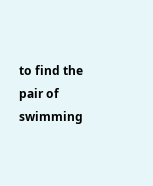to find the pair of swimming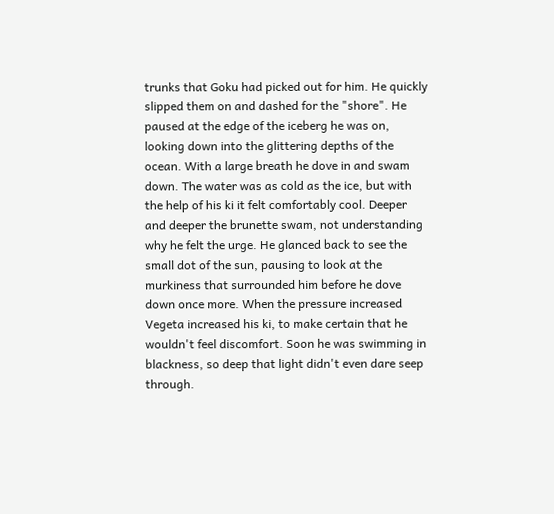trunks that Goku had picked out for him. He quickly slipped them on and dashed for the "shore". He paused at the edge of the iceberg he was on, looking down into the glittering depths of the ocean. With a large breath he dove in and swam down. The water was as cold as the ice, but with the help of his ki it felt comfortably cool. Deeper and deeper the brunette swam, not understanding why he felt the urge. He glanced back to see the small dot of the sun, pausing to look at the murkiness that surrounded him before he dove down once more. When the pressure increased Vegeta increased his ki, to make certain that he wouldn't feel discomfort. Soon he was swimming in blackness, so deep that light didn't even dare seep through.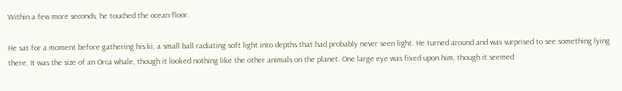Within a few more seconds, he touched the ocean floor.

He sat for a moment before gathering his ki, a small ball radiating soft light into depths that had probably never seen light. He turned around and was surprised to see something lying there. It was the size of an Orca whale, though it looked nothing like the other animals on the planet. One large eye was fixed upon him, though it seemed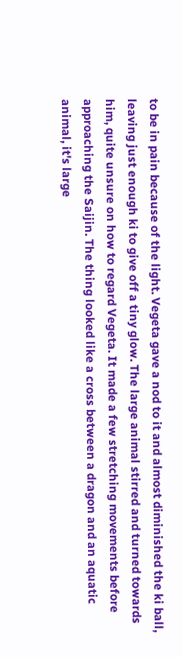to be in pain because of the light. Vegeta gave a nod to it and almost diminished the ki ball, leaving just enough ki to give off a tiny glow. The large animal stirred and turned towards him, quite unsure on how to regard Vegeta. It made a few stretching movements before approaching the Saijin. The thing looked like a cross between a dragon and an aquatic animal, it's large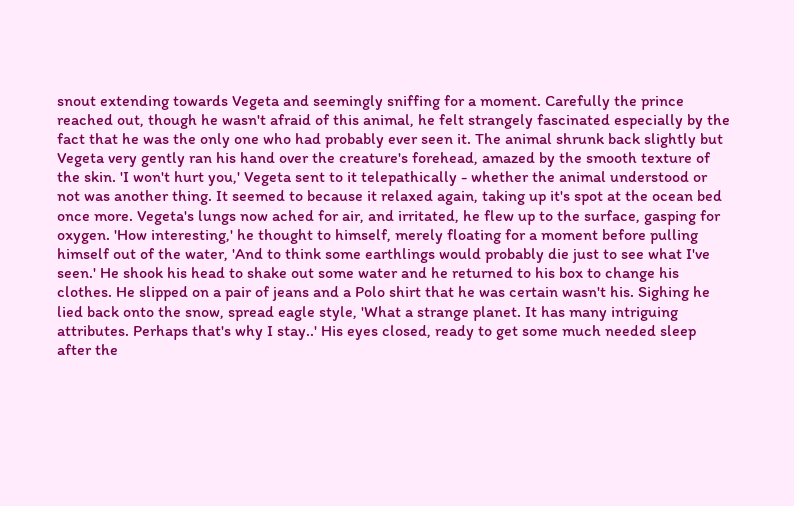snout extending towards Vegeta and seemingly sniffing for a moment. Carefully the prince reached out, though he wasn't afraid of this animal, he felt strangely fascinated especially by the fact that he was the only one who had probably ever seen it. The animal shrunk back slightly but Vegeta very gently ran his hand over the creature's forehead, amazed by the smooth texture of the skin. 'I won't hurt you,' Vegeta sent to it telepathically - whether the animal understood or not was another thing. It seemed to because it relaxed again, taking up it's spot at the ocean bed once more. Vegeta's lungs now ached for air, and irritated, he flew up to the surface, gasping for oxygen. 'How interesting,' he thought to himself, merely floating for a moment before pulling himself out of the water, 'And to think some earthlings would probably die just to see what I've seen.' He shook his head to shake out some water and he returned to his box to change his clothes. He slipped on a pair of jeans and a Polo shirt that he was certain wasn't his. Sighing he lied back onto the snow, spread eagle style, 'What a strange planet. It has many intriguing attributes. Perhaps that's why I stay..' His eyes closed, ready to get some much needed sleep after the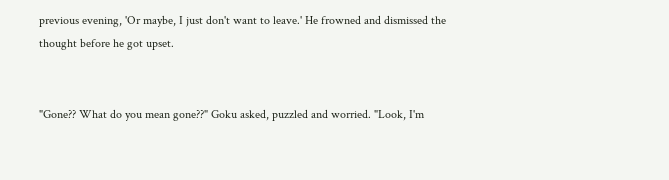previous evening, 'Or maybe, I just don't want to leave.' He frowned and dismissed the thought before he got upset.


"Gone?? What do you mean gone??" Goku asked, puzzled and worried. "Look, I'm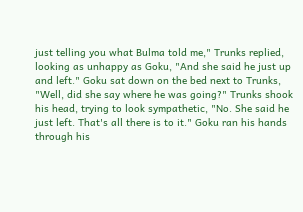just telling you what Bulma told me," Trunks replied, looking as unhappy as Goku, "And she said he just up and left." Goku sat down on the bed next to Trunks, "Well, did she say where he was going?" Trunks shook his head, trying to look sympathetic, "No. She said he just left. That's all there is to it." Goku ran his hands through his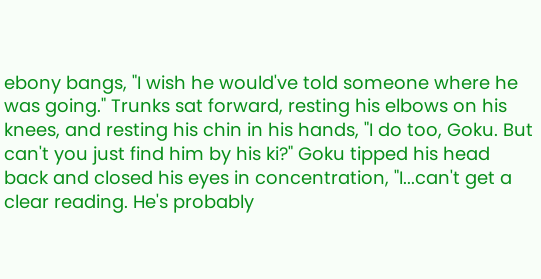ebony bangs, "I wish he would've told someone where he was going." Trunks sat forward, resting his elbows on his knees, and resting his chin in his hands, "I do too, Goku. But can't you just find him by his ki?" Goku tipped his head back and closed his eyes in concentration, "I...can't get a clear reading. He's probably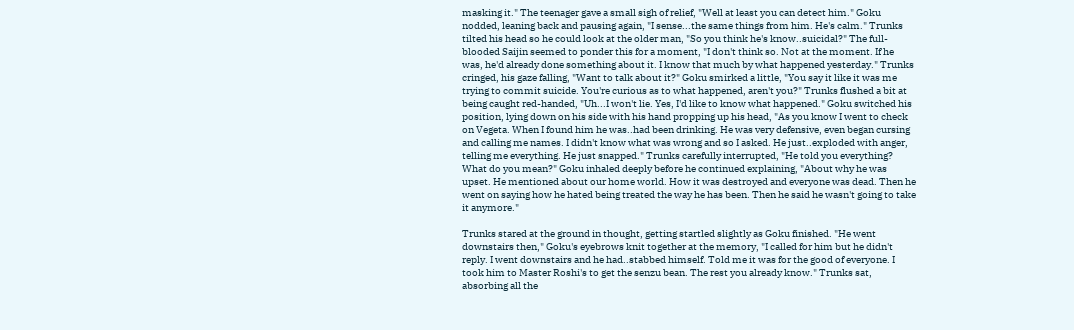masking it." The teenager gave a small sigh of relief, "Well at least you can detect him." Goku nodded, leaning back and pausing again, "I sense...the same things from him. He's calm." Trunks tilted his head so he could look at the older man, "So you think he's know..suicidal?" The full-blooded Saijin seemed to ponder this for a moment, "I don't think so. Not at the moment. If he was, he'd already done something about it. I know that much by what happened yesterday." Trunks cringed, his gaze falling, "Want to talk about it?" Goku smirked a little, "You say it like it was me trying to commit suicide. You're curious as to what happened, aren't you?" Trunks flushed a bit at being caught red-handed, "Uh...I won't lie. Yes, I'd like to know what happened." Goku switched his position, lying down on his side with his hand propping up his head, "As you know I went to check on Vegeta. When I found him he was..had been drinking. He was very defensive, even began cursing and calling me names. I didn't know what was wrong and so I asked. He just..exploded with anger, telling me everything. He just snapped." Trunks carefully interrupted, "He told you everything? What do you mean?" Goku inhaled deeply before he continued explaining, "About why he was upset. He mentioned about our home world. How it was destroyed and everyone was dead. Then he went on saying how he hated being treated the way he has been. Then he said he wasn't going to take it anymore."

Trunks stared at the ground in thought, getting startled slightly as Goku finished. "He went downstairs then," Goku's eyebrows knit together at the memory, "I called for him but he didn't reply. I went downstairs and he had..stabbed himself. Told me it was for the good of everyone. I took him to Master Roshi's to get the senzu bean. The rest you already know." Trunks sat, absorbing all the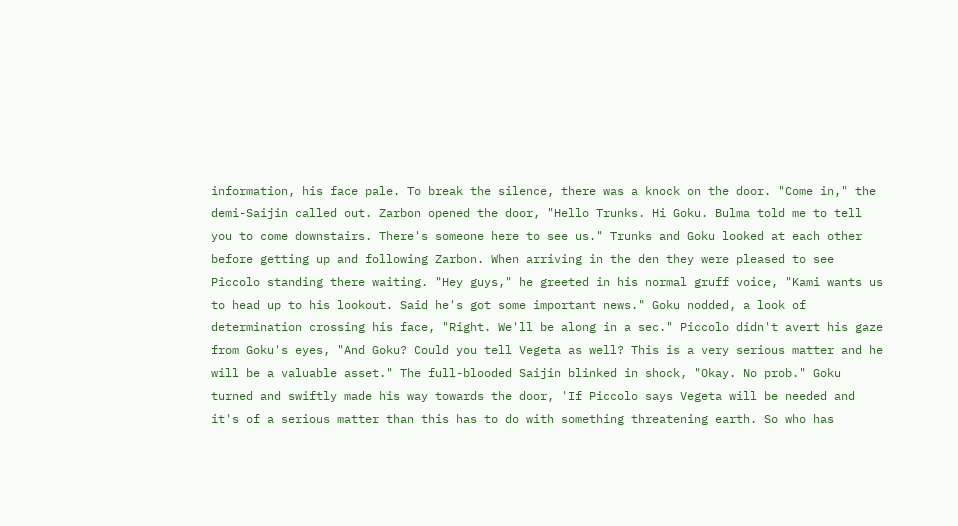information, his face pale. To break the silence, there was a knock on the door. "Come in," the demi-Saijin called out. Zarbon opened the door, "Hello Trunks. Hi Goku. Bulma told me to tell you to come downstairs. There's someone here to see us." Trunks and Goku looked at each other before getting up and following Zarbon. When arriving in the den they were pleased to see Piccolo standing there waiting. "Hey guys," he greeted in his normal gruff voice, "Kami wants us to head up to his lookout. Said he's got some important news." Goku nodded, a look of determination crossing his face, "Right. We'll be along in a sec." Piccolo didn't avert his gaze from Goku's eyes, "And Goku? Could you tell Vegeta as well? This is a very serious matter and he will be a valuable asset." The full-blooded Saijin blinked in shock, "Okay. No prob." Goku turned and swiftly made his way towards the door, 'If Piccolo says Vegeta will be needed and it's of a serious matter than this has to do with something threatening earth. So who has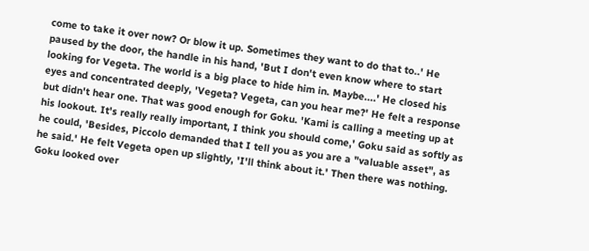come to take it over now? Or blow it up. Sometimes they want to do that to..' He paused by the door, the handle in his hand, 'But I don't even know where to start looking for Vegeta. The world is a big place to hide him in. Maybe....' He closed his eyes and concentrated deeply, 'Vegeta? Vegeta, can you hear me?' He felt a response but didn't hear one. That was good enough for Goku. 'Kami is calling a meeting up at his lookout. It's really really important, I think you should come,' Goku said as softly as he could, 'Besides, Piccolo demanded that I tell you as you are a "valuable asset", as he said.' He felt Vegeta open up slightly, 'I'll think about it.' Then there was nothing. Goku looked over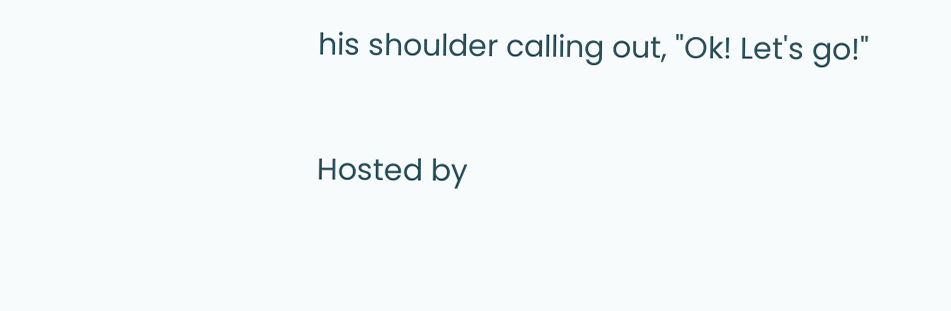his shoulder calling out, "Ok! Let's go!"

Hosted by